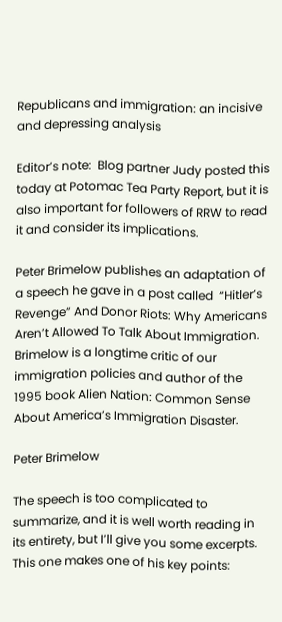Republicans and immigration: an incisive and depressing analysis

Editor’s note:  Blog partner Judy posted this today at Potomac Tea Party Report, but it is also important for followers of RRW to read it and consider its implications.

Peter Brimelow publishes an adaptation of a speech he gave in a post called  “Hitler’s Revenge” And Donor Riots: Why Americans Aren’t Allowed To Talk About Immigration.  Brimelow is a longtime critic of our immigration policies and author of the 1995 book Alien Nation: Common Sense About America’s Immigration Disaster.

Peter Brimelow

The speech is too complicated to summarize, and it is well worth reading in its entirety, but I’ll give you some excerpts.  This one makes one of his key points: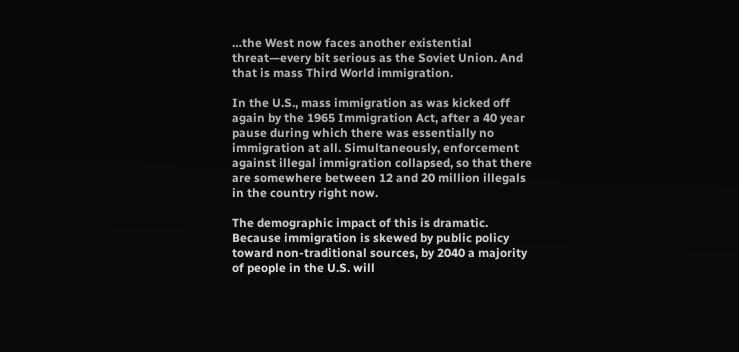…the West now faces another existential threat—every bit serious as the Soviet Union. And that is mass Third World immigration.

In the U.S., mass immigration as was kicked off again by the 1965 Immigration Act, after a 40 year pause during which there was essentially no immigration at all. Simultaneously, enforcement against illegal immigration collapsed, so that there are somewhere between 12 and 20 million illegals in the country right now.

The demographic impact of this is dramatic. Because immigration is skewed by public policy toward non-traditional sources, by 2040 a majority of people in the U.S. will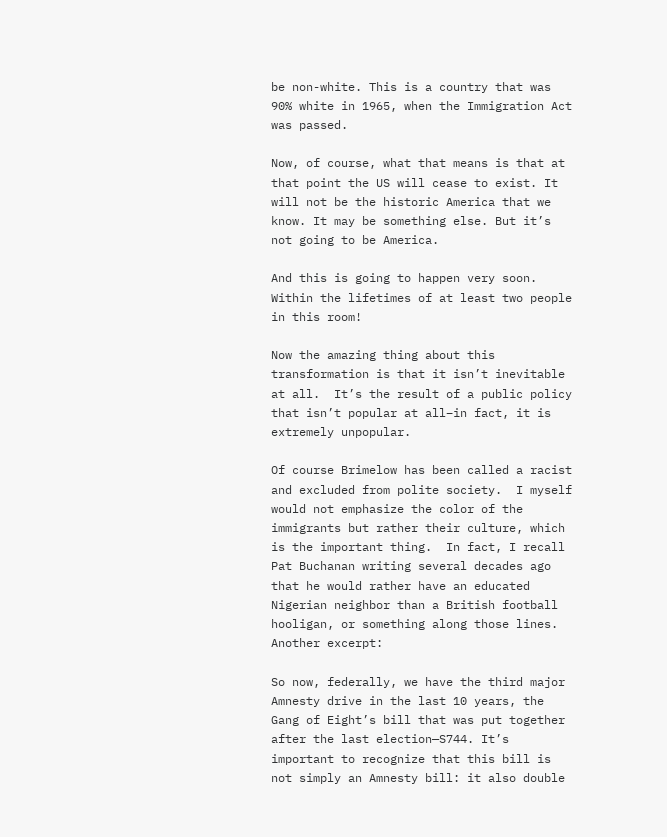be non-white. This is a country that was 90% white in 1965, when the Immigration Act was passed.

Now, of course, what that means is that at that point the US will cease to exist. It will not be the historic America that we know. It may be something else. But it’s not going to be America.

And this is going to happen very soon. Within the lifetimes of at least two people in this room!

Now the amazing thing about this transformation is that it isn’t inevitable at all.  It’s the result of a public policy that isn’t popular at all–in fact, it is extremely unpopular.

Of course Brimelow has been called a racist and excluded from polite society.  I myself would not emphasize the color of the immigrants but rather their culture, which is the important thing.  In fact, I recall Pat Buchanan writing several decades ago that he would rather have an educated Nigerian neighbor than a British football hooligan, or something along those lines.   Another excerpt:

So now, federally, we have the third major Amnesty drive in the last 10 years, the Gang of Eight’s bill that was put together after the last election—S744. It’s important to recognize that this bill is not simply an Amnesty bill: it also double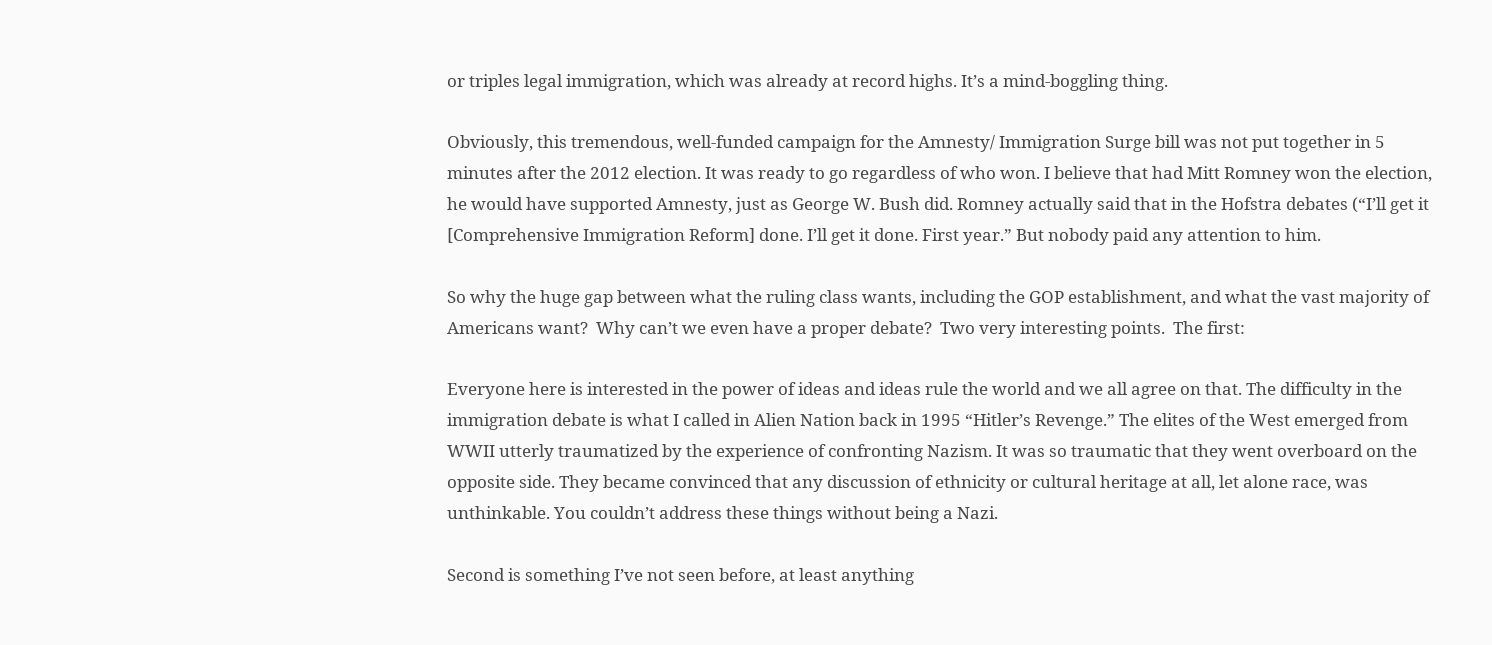or triples legal immigration, which was already at record highs. It’s a mind-boggling thing.

Obviously, this tremendous, well-funded campaign for the Amnesty/ Immigration Surge bill was not put together in 5 minutes after the 2012 election. It was ready to go regardless of who won. I believe that had Mitt Romney won the election, he would have supported Amnesty, just as George W. Bush did. Romney actually said that in the Hofstra debates (“I’ll get it [Comprehensive Immigration Reform] done. I’ll get it done. First year.” But nobody paid any attention to him.

So why the huge gap between what the ruling class wants, including the GOP establishment, and what the vast majority of Americans want?  Why can’t we even have a proper debate?  Two very interesting points.  The first:

Everyone here is interested in the power of ideas and ideas rule the world and we all agree on that. The difficulty in the immigration debate is what I called in Alien Nation back in 1995 “Hitler’s Revenge.” The elites of the West emerged from WWII utterly traumatized by the experience of confronting Nazism. It was so traumatic that they went overboard on the opposite side. They became convinced that any discussion of ethnicity or cultural heritage at all, let alone race, was unthinkable. You couldn’t address these things without being a Nazi.

Second is something I’ve not seen before, at least anything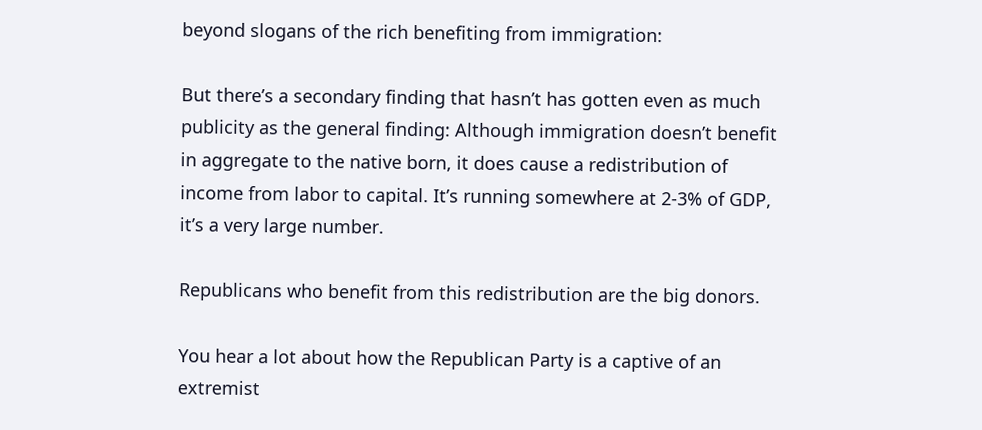beyond slogans of the rich benefiting from immigration:

But there’s a secondary finding that hasn’t has gotten even as much publicity as the general finding: Although immigration doesn’t benefit in aggregate to the native born, it does cause a redistribution of income from labor to capital. It’s running somewhere at 2-3% of GDP, it’s a very large number.

Republicans who benefit from this redistribution are the big donors.

You hear a lot about how the Republican Party is a captive of an extremist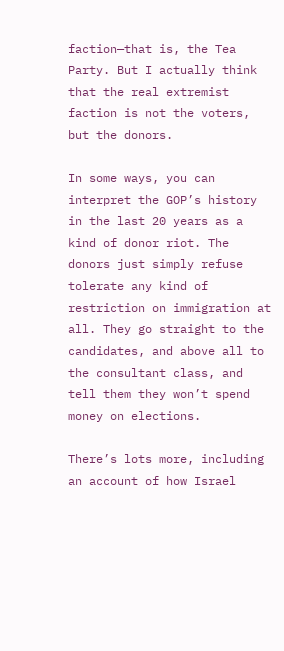faction—that is, the Tea Party. But I actually think that the real extremist faction is not the voters, but the donors.

In some ways, you can interpret the GOP’s history in the last 20 years as a kind of donor riot. The donors just simply refuse tolerate any kind of restriction on immigration at all. They go straight to the candidates, and above all to the consultant class, and tell them they won’t spend money on elections.

There’s lots more, including an account of how Israel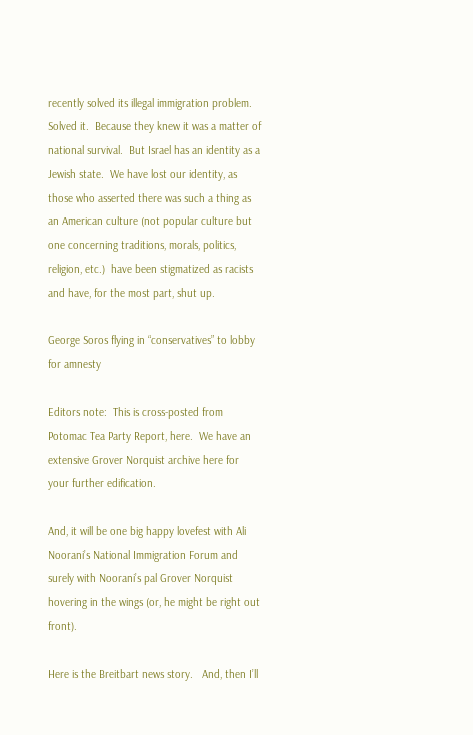recently solved its illegal immigration problem.  Solved it.  Because they knew it was a matter of national survival.  But Israel has an identity as a Jewish state.  We have lost our identity, as those who asserted there was such a thing as an American culture (not popular culture but one concerning traditions, morals, politics, religion, etc.)  have been stigmatized as racists and have, for the most part, shut up.

George Soros flying in “conservatives” to lobby for amnesty

Editors note:  This is cross-posted from Potomac Tea Party Report, here.  We have an extensive Grover Norquist archive here for your further edification.

And, it will be one big happy lovefest with Ali Noorani’s National Immigration Forum and surely with Noorani’s pal Grover Norquist hovering in the wings (or, he might be right out front).

Here is the Breitbart news story.   And, then I’ll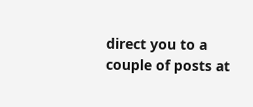direct you to a couple of posts at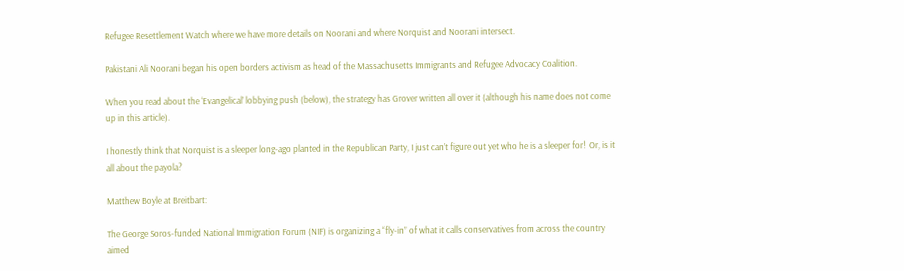Refugee Resettlement Watch where we have more details on Noorani and where Norquist and Noorani intersect.

Pakistani Ali Noorani began his open borders activism as head of the Massachusetts Immigrants and Refugee Advocacy Coalition.

When you read about the ‘Evangelical’ lobbying push (below), the strategy has Grover written all over it (although his name does not come up in this article).

I honestly think that Norquist is a sleeper long-ago planted in the Republican Party, I just can’t figure out yet who he is a sleeper for!  Or, is it all about the payola?

Matthew Boyle at Breitbart:

The George Soros-funded National Immigration Forum (NIF) is organizing a “fly-in” of what it calls conservatives from across the country aimed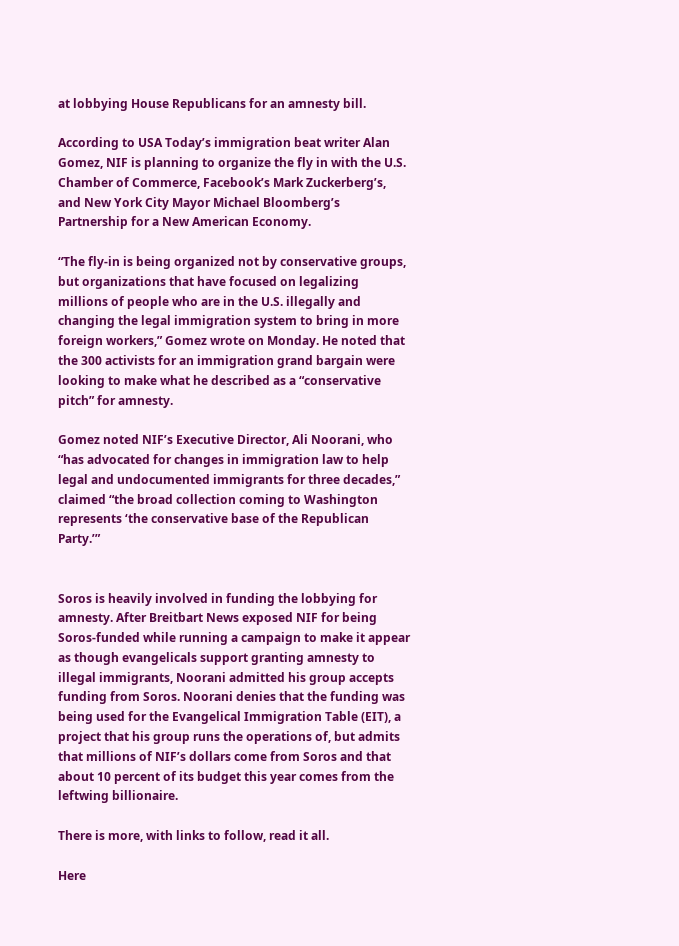at lobbying House Republicans for an amnesty bill.

According to USA Today’s immigration beat writer Alan Gomez, NIF is planning to organize the fly in with the U.S. Chamber of Commerce, Facebook’s Mark Zuckerberg’s, and New York City Mayor Michael Bloomberg’s Partnership for a New American Economy.

“The fly-in is being organized not by conservative groups, but organizations that have focused on legalizing millions of people who are in the U.S. illegally and changing the legal immigration system to bring in more foreign workers,” Gomez wrote on Monday. He noted that the 300 activists for an immigration grand bargain were looking to make what he described as a “conservative pitch” for amnesty.

Gomez noted NIF’s Executive Director, Ali Noorani, who “has advocated for changes in immigration law to help legal and undocumented immigrants for three decades,” claimed “the broad collection coming to Washington represents ‘the conservative base of the Republican Party.’”


Soros is heavily involved in funding the lobbying for amnesty. After Breitbart News exposed NIF for being Soros-funded while running a campaign to make it appear as though evangelicals support granting amnesty to illegal immigrants, Noorani admitted his group accepts funding from Soros. Noorani denies that the funding was being used for the Evangelical Immigration Table (EIT), a project that his group runs the operations of, but admits that millions of NIF’s dollars come from Soros and that about 10 percent of its budget this year comes from the leftwing billionaire.

There is more, with links to follow, read it all.

Here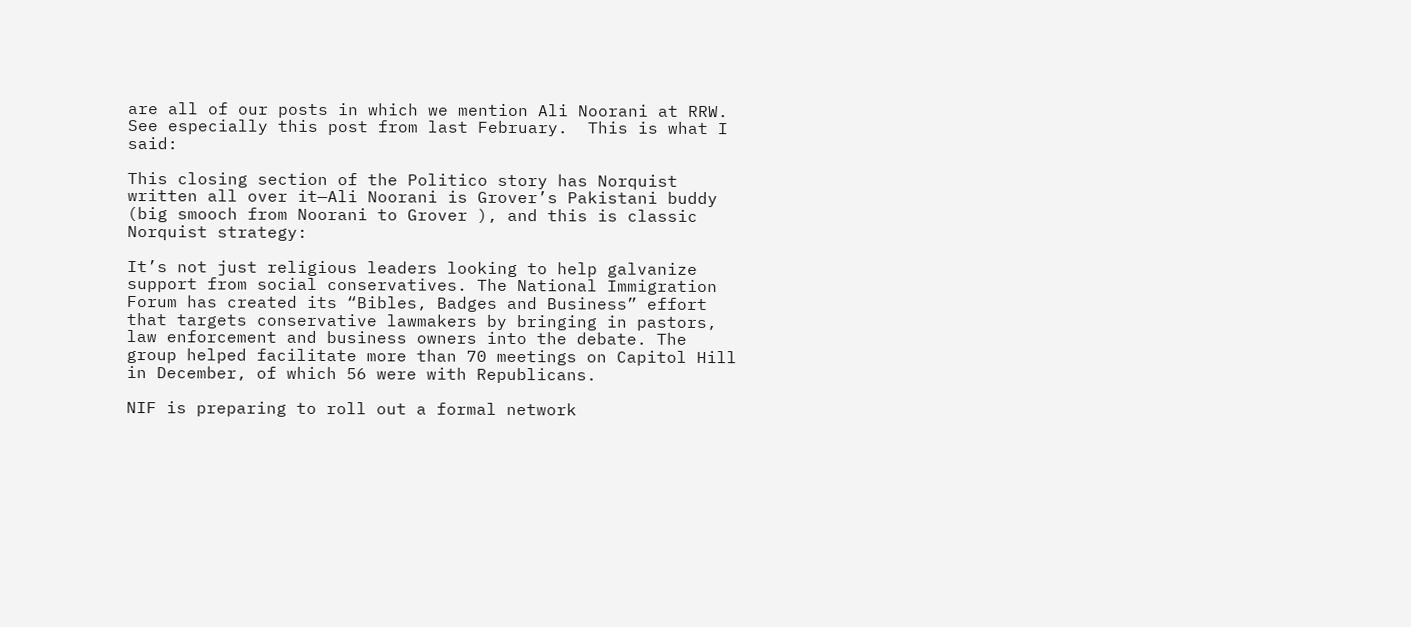are all of our posts in which we mention Ali Noorani at RRW.  See especially this post from last February.  This is what I said:

This closing section of the Politico story has Norquist written all over it—Ali Noorani is Grover’s Pakistani buddy (big smooch from Noorani to Grover ), and this is classic Norquist strategy:

It’s not just religious leaders looking to help galvanize support from social conservatives. The National Immigration Forum has created its “Bibles, Badges and Business” effort that targets conservative lawmakers by bringing in pastors, law enforcement and business owners into the debate. The group helped facilitate more than 70 meetings on Capitol Hill in December, of which 56 were with Republicans.

NIF is preparing to roll out a formal network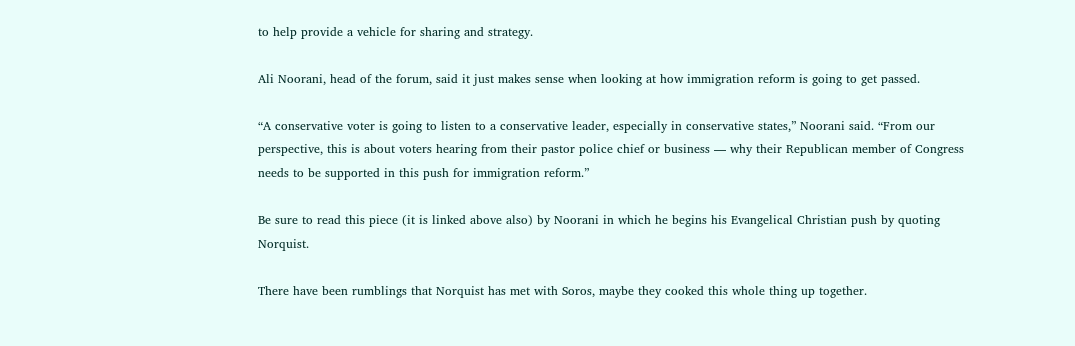to help provide a vehicle for sharing and strategy.

Ali Noorani, head of the forum, said it just makes sense when looking at how immigration reform is going to get passed.

“A conservative voter is going to listen to a conservative leader, especially in conservative states,” Noorani said. “From our perspective, this is about voters hearing from their pastor police chief or business — why their Republican member of Congress needs to be supported in this push for immigration reform.”

Be sure to read this piece (it is linked above also) by Noorani in which he begins his Evangelical Christian push by quoting Norquist.

There have been rumblings that Norquist has met with Soros, maybe they cooked this whole thing up together.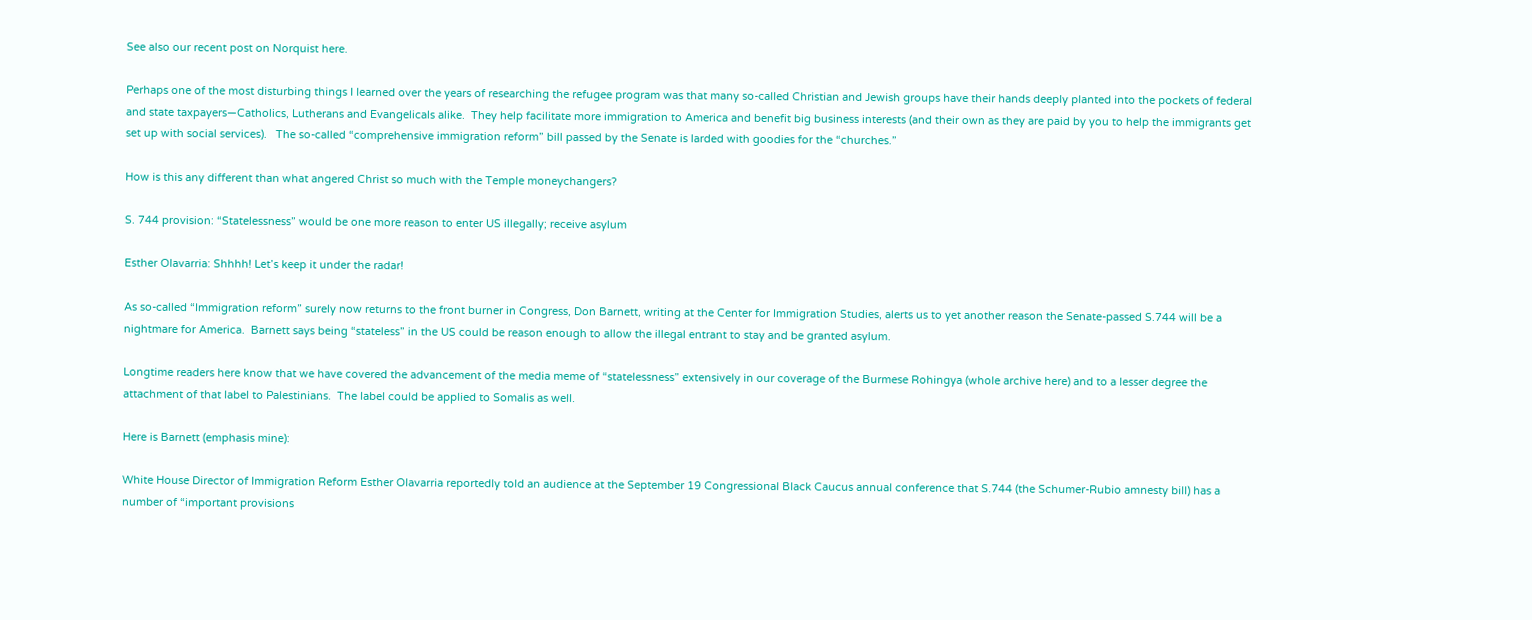See also our recent post on Norquist here.

Perhaps one of the most disturbing things I learned over the years of researching the refugee program was that many so-called Christian and Jewish groups have their hands deeply planted into the pockets of federal and state taxpayers—Catholics, Lutherans and Evangelicals alike.  They help facilitate more immigration to America and benefit big business interests (and their own as they are paid by you to help the immigrants get set up with social services).   The so-called “comprehensive immigration reform” bill passed by the Senate is larded with goodies for the “churches.”

How is this any different than what angered Christ so much with the Temple moneychangers?

S. 744 provision: “Statelessness” would be one more reason to enter US illegally; receive asylum

Esther Olavarria: Shhhh! Let’s keep it under the radar!

As so-called “Immigration reform” surely now returns to the front burner in Congress, Don Barnett, writing at the Center for Immigration Studies, alerts us to yet another reason the Senate-passed S.744 will be a nightmare for America.  Barnett says being “stateless” in the US could be reason enough to allow the illegal entrant to stay and be granted asylum.

Longtime readers here know that we have covered the advancement of the media meme of “statelessness” extensively in our coverage of the Burmese Rohingya (whole archive here) and to a lesser degree the attachment of that label to Palestinians.  The label could be applied to Somalis as well.

Here is Barnett (emphasis mine):

White House Director of Immigration Reform Esther Olavarria reportedly told an audience at the September 19 Congressional Black Caucus annual conference that S.744 (the Schumer-Rubio amnesty bill) has a number of “important provisions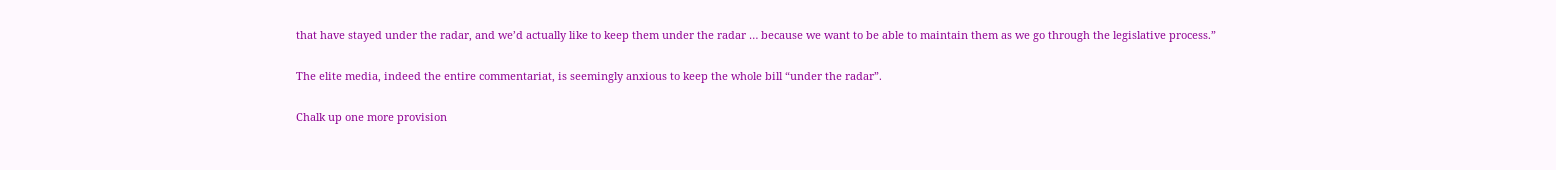that have stayed under the radar, and we’d actually like to keep them under the radar … because we want to be able to maintain them as we go through the legislative process.”

The elite media, indeed the entire commentariat, is seemingly anxious to keep the whole bill “under the radar”.

Chalk up one more provision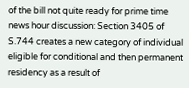of the bill not quite ready for prime time news hour discussion: Section 3405 of S.744 creates a new category of individual eligible for conditional and then permanent residency as a result of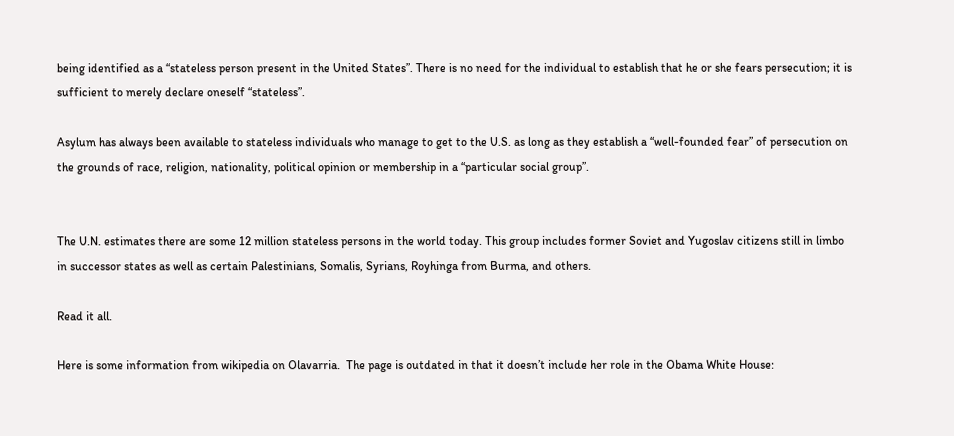being identified as a “stateless person present in the United States”. There is no need for the individual to establish that he or she fears persecution; it is sufficient to merely declare oneself “stateless”.

Asylum has always been available to stateless individuals who manage to get to the U.S. as long as they establish a “well-founded fear” of persecution on the grounds of race, religion, nationality, political opinion or membership in a “particular social group”.


The U.N. estimates there are some 12 million stateless persons in the world today. This group includes former Soviet and Yugoslav citizens still in limbo in successor states as well as certain Palestinians, Somalis, Syrians, Royhinga from Burma, and others.

Read it all.

Here is some information from wikipedia on Olavarria.  The page is outdated in that it doesn’t include her role in the Obama White House: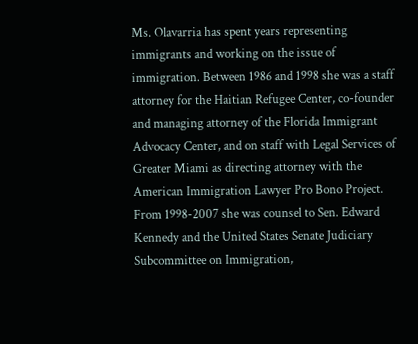Ms. Olavarria has spent years representing immigrants and working on the issue of immigration. Between 1986 and 1998 she was a staff attorney for the Haitian Refugee Center, co-founder and managing attorney of the Florida Immigrant Advocacy Center, and on staff with Legal Services of Greater Miami as directing attorney with the American Immigration Lawyer Pro Bono Project. From 1998-2007 she was counsel to Sen. Edward Kennedy and the United States Senate Judiciary Subcommittee on Immigration,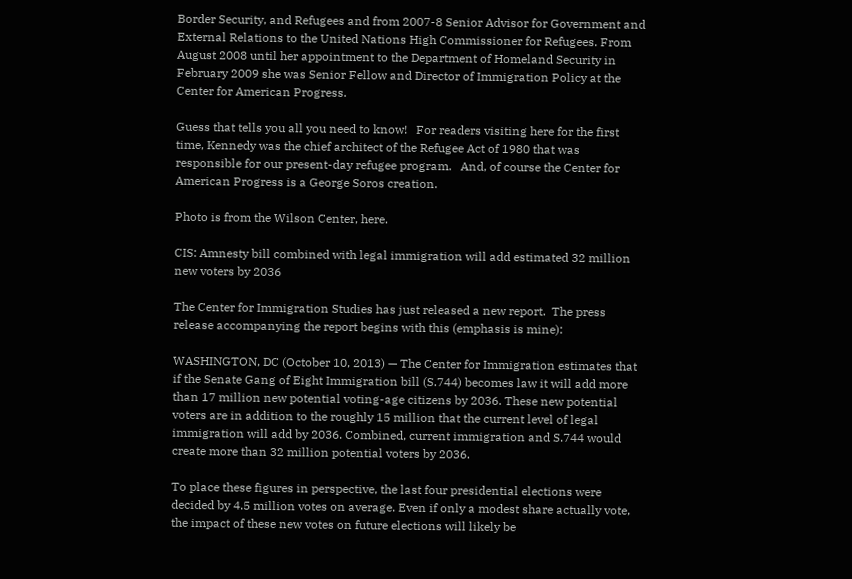Border Security, and Refugees and from 2007-8 Senior Advisor for Government and External Relations to the United Nations High Commissioner for Refugees. From August 2008 until her appointment to the Department of Homeland Security in February 2009 she was Senior Fellow and Director of Immigration Policy at the Center for American Progress.

Guess that tells you all you need to know!   For readers visiting here for the first time, Kennedy was the chief architect of the Refugee Act of 1980 that was responsible for our present-day refugee program.   And, of course the Center for American Progress is a George Soros creation.

Photo is from the Wilson Center, here.

CIS: Amnesty bill combined with legal immigration will add estimated 32 million new voters by 2036

The Center for Immigration Studies has just released a new report.  The press release accompanying the report begins with this (emphasis is mine):

WASHINGTON, DC (October 10, 2013) — The Center for Immigration estimates that if the Senate Gang of Eight Immigration bill (S.744) becomes law it will add more than 17 million new potential voting-age citizens by 2036. These new potential voters are in addition to the roughly 15 million that the current level of legal immigration will add by 2036. Combined, current immigration and S.744 would create more than 32 million potential voters by 2036.

To place these figures in perspective, the last four presidential elections were decided by 4.5 million votes on average. Even if only a modest share actually vote, the impact of these new votes on future elections will likely be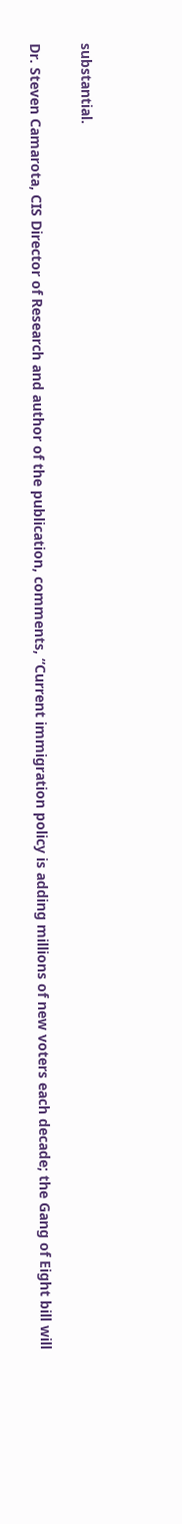substantial.

Dr. Steven Camarota, CIS Director of Research and author of the publication, comments, “Current immigration policy is adding millions of new voters each decade; the Gang of Eight bill will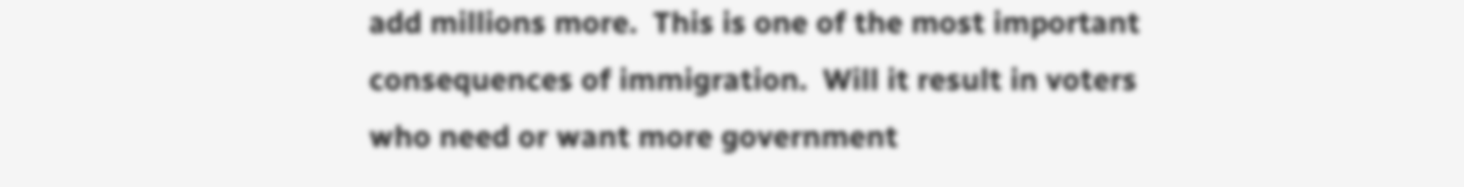add millions more.  This is one of the most important consequences of immigration.  Will it result in voters who need or want more government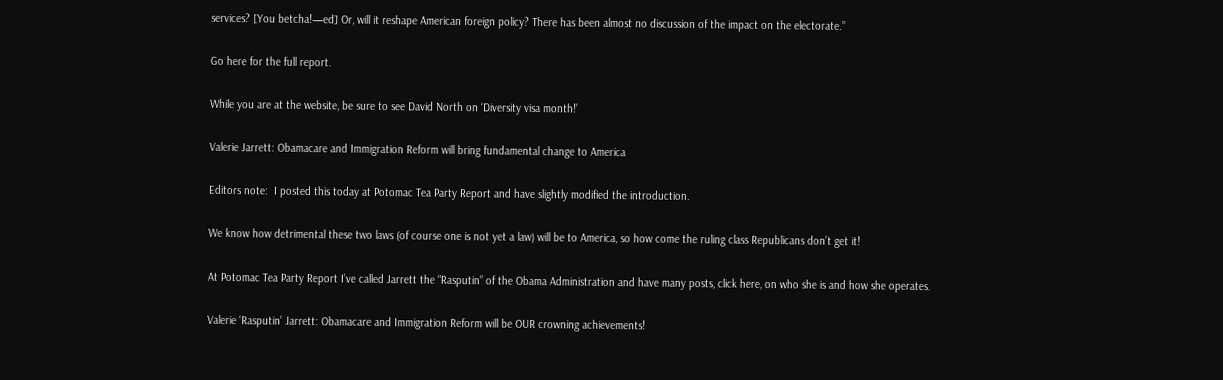services? [You betcha!—ed] Or, will it reshape American foreign policy? There has been almost no discussion of the impact on the electorate.”

Go here for the full report.

While you are at the website, be sure to see David North on ‘Diversity visa month!’

Valerie Jarrett: Obamacare and Immigration Reform will bring fundamental change to America

Editors note:  I posted this today at Potomac Tea Party Report and have slightly modified the introduction.

We know how detrimental these two laws (of course one is not yet a law) will be to America, so how come the ruling class Republicans don’t get it!

At Potomac Tea Party Report I’ve called Jarrett the “Rasputin” of the Obama Administration and have many posts, click here, on who she is and how she operates.

Valerie ‘Rasputin’ Jarrett: Obamacare and Immigration Reform will be OUR crowning achievements!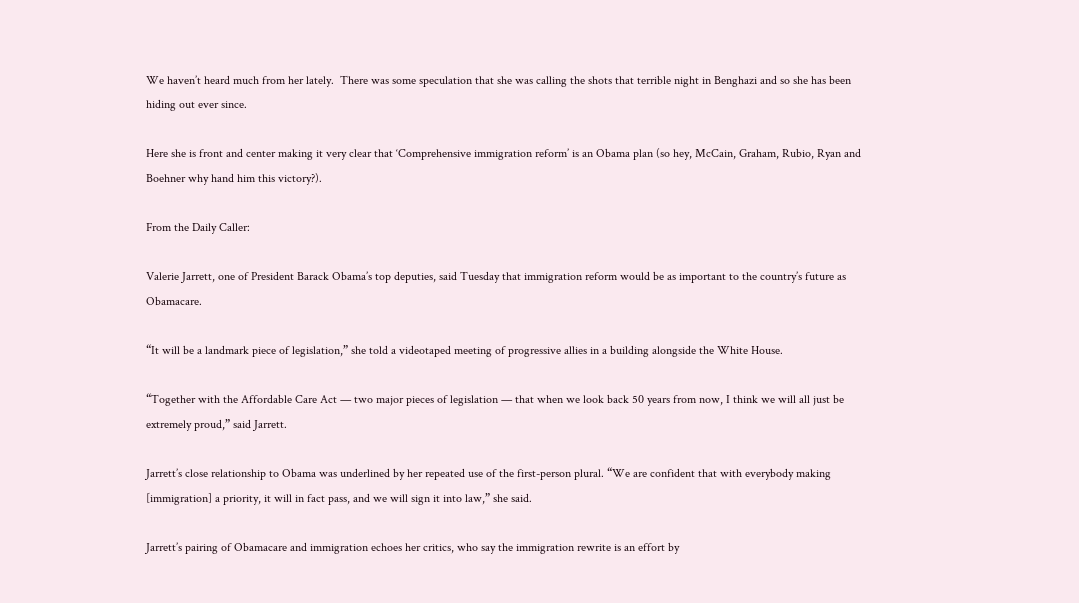We haven’t heard much from her lately.  There was some speculation that she was calling the shots that terrible night in Benghazi and so she has been hiding out ever since.

Here she is front and center making it very clear that ‘Comprehensive immigration reform’ is an Obama plan (so hey, McCain, Graham, Rubio, Ryan and Boehner why hand him this victory?).

From the Daily Caller:

Valerie Jarrett, one of President Barack Obama’s top deputies, said Tuesday that immigration reform would be as important to the country’s future as Obamacare.

“It will be a landmark piece of legislation,” she told a videotaped meeting of progressive allies in a building alongside the White House.

“Together with the Affordable Care Act — two major pieces of legislation — that when we look back 50 years from now, I think we will all just be extremely proud,” said Jarrett.

Jarrett’s close relationship to Obama was underlined by her repeated use of the first-person plural. “We are confident that with everybody making [immigration] a priority, it will in fact pass, and we will sign it into law,” she said.

Jarrett’s pairing of Obamacare and immigration echoes her critics, who say the immigration rewrite is an effort by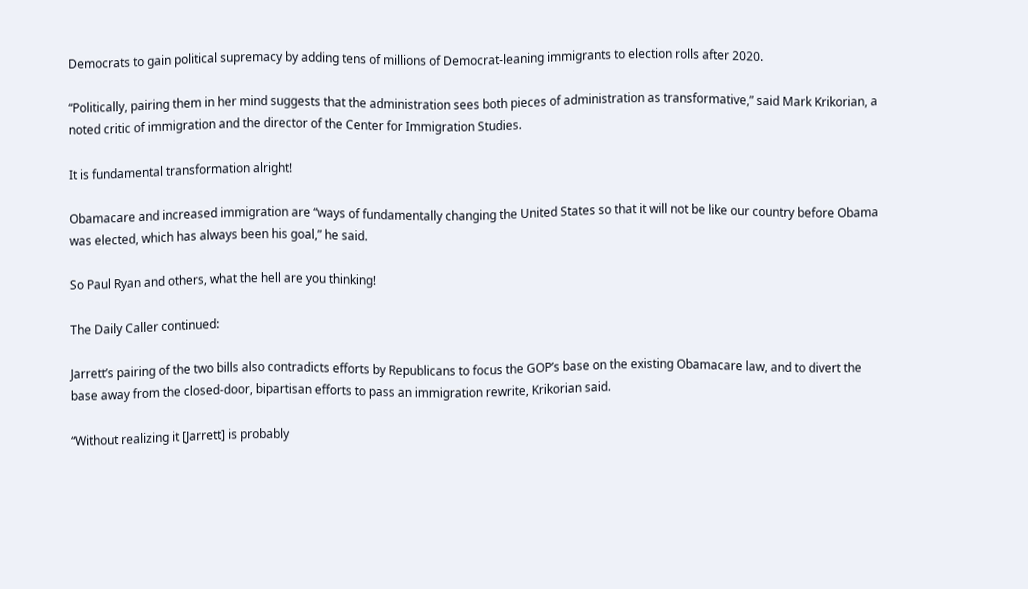Democrats to gain political supremacy by adding tens of millions of Democrat-leaning immigrants to election rolls after 2020.

“Politically, pairing them in her mind suggests that the administration sees both pieces of administration as transformative,” said Mark Krikorian, a noted critic of immigration and the director of the Center for Immigration Studies.

It is fundamental transformation alright!

Obamacare and increased immigration are “ways of fundamentally changing the United States so that it will not be like our country before Obama was elected, which has always been his goal,” he said.

So Paul Ryan and others, what the hell are you thinking!

The Daily Caller continued:

Jarrett’s pairing of the two bills also contradicts efforts by Republicans to focus the GOP’s base on the existing Obamacare law, and to divert the base away from the closed-door, bipartisan efforts to pass an immigration rewrite, Krikorian said.

“Without realizing it [Jarrett] is probably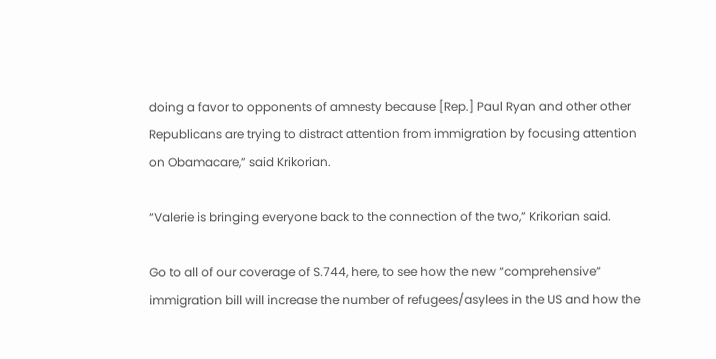doing a favor to opponents of amnesty because [Rep.] Paul Ryan and other other Republicans are trying to distract attention from immigration by focusing attention on Obamacare,” said Krikorian.

“Valerie is bringing everyone back to the connection of the two,” Krikorian said.

Go to all of our coverage of S.744, here, to see how the new “comprehensive” immigration bill will increase the number of refugees/asylees in the US and how the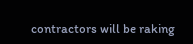contractors will be raking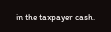in the taxpayer cash.